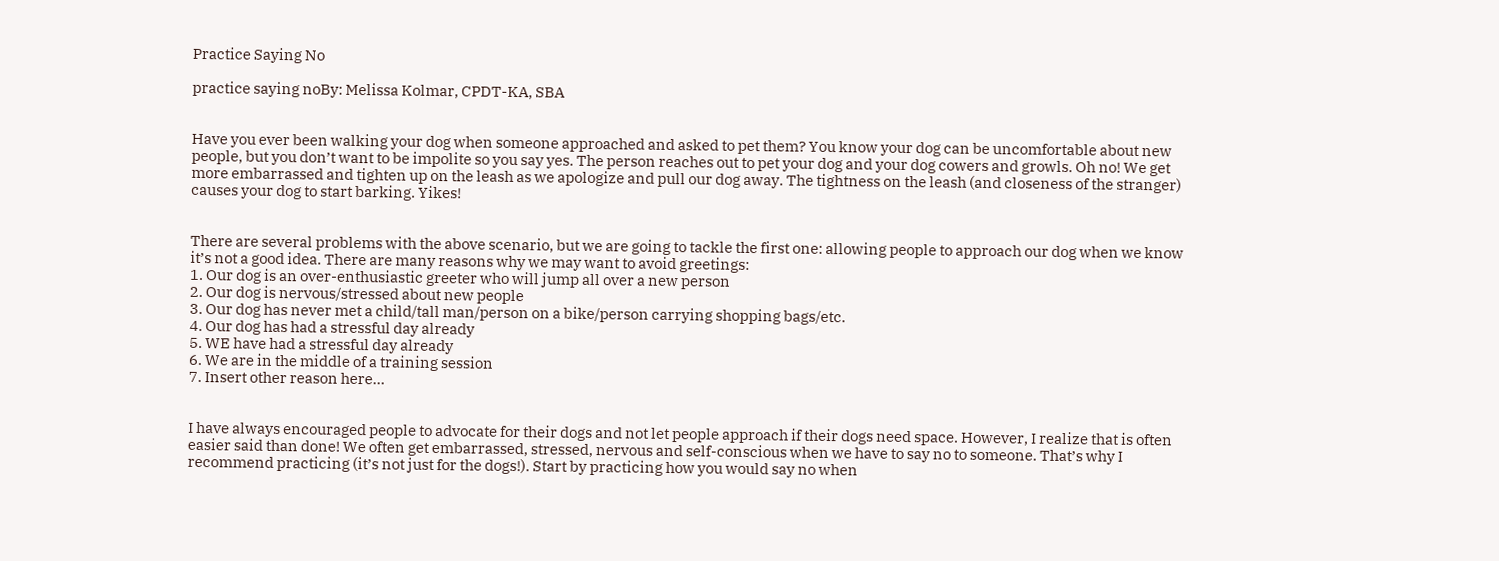Practice Saying No

practice saying noBy: Melissa Kolmar, CPDT-KA, SBA


Have you ever been walking your dog when someone approached and asked to pet them? You know your dog can be uncomfortable about new people, but you don’t want to be impolite so you say yes. The person reaches out to pet your dog and your dog cowers and growls. Oh no! We get more embarrassed and tighten up on the leash as we apologize and pull our dog away. The tightness on the leash (and closeness of the stranger) causes your dog to start barking. Yikes!


There are several problems with the above scenario, but we are going to tackle the first one: allowing people to approach our dog when we know it’s not a good idea. There are many reasons why we may want to avoid greetings:
1. Our dog is an over-enthusiastic greeter who will jump all over a new person
2. Our dog is nervous/stressed about new people
3. Our dog has never met a child/tall man/person on a bike/person carrying shopping bags/etc.
4. Our dog has had a stressful day already
5. WE have had a stressful day already
6. We are in the middle of a training session
7. Insert other reason here…


I have always encouraged people to advocate for their dogs and not let people approach if their dogs need space. However, I realize that is often easier said than done! We often get embarrassed, stressed, nervous and self-conscious when we have to say no to someone. That’s why I recommend practicing (it’s not just for the dogs!). Start by practicing how you would say no when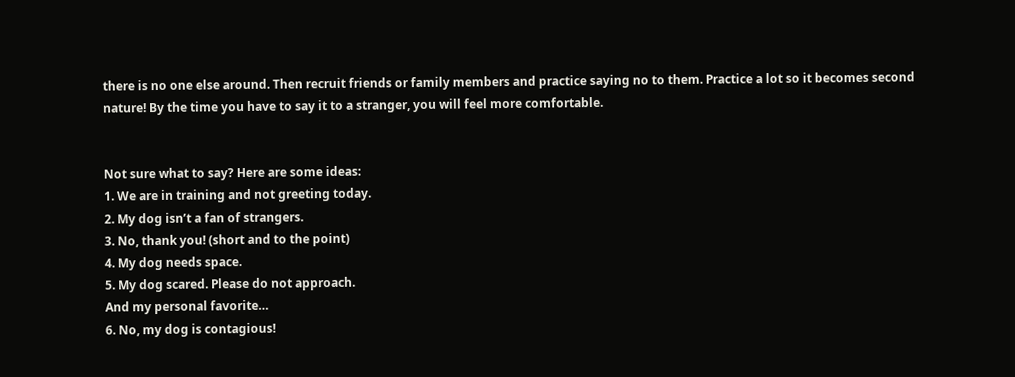there is no one else around. Then recruit friends or family members and practice saying no to them. Practice a lot so it becomes second nature! By the time you have to say it to a stranger, you will feel more comfortable.


Not sure what to say? Here are some ideas:
1. We are in training and not greeting today.
2. My dog isn’t a fan of strangers.
3. No, thank you! (short and to the point)
4. My dog needs space.
5. My dog scared. Please do not approach.
And my personal favorite…
6. No, my dog is contagious!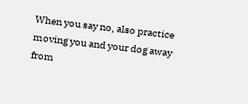When you say no, also practice moving you and your dog away from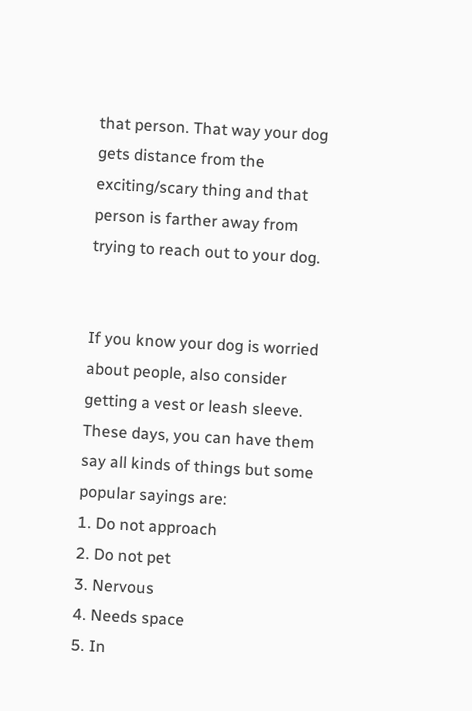that person. That way your dog gets distance from the exciting/scary thing and that person is farther away from trying to reach out to your dog.


If you know your dog is worried about people, also consider getting a vest or leash sleeve. These days, you can have them say all kinds of things but some popular sayings are:
1. Do not approach
2. Do not pet
3. Nervous
4. Needs space
5. In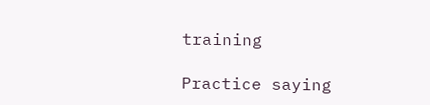training

Practice saying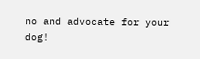no and advocate for your dog!